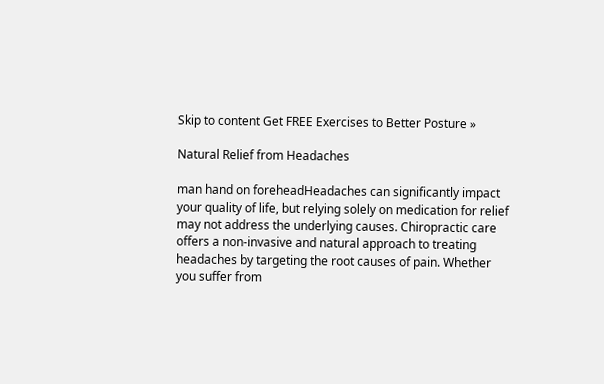Skip to content Get FREE Exercises to Better Posture »

Natural Relief from Headaches

man hand on foreheadHeadaches can significantly impact your quality of life, but relying solely on medication for relief may not address the underlying causes. Chiropractic care offers a non-invasive and natural approach to treating headaches by targeting the root causes of pain. Whether you suffer from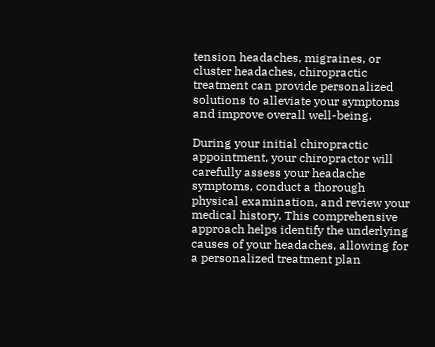tension headaches, migraines, or cluster headaches, chiropractic treatment can provide personalized solutions to alleviate your symptoms and improve overall well-being.

During your initial chiropractic appointment, your chiropractor will carefully assess your headache symptoms, conduct a thorough physical examination, and review your medical history. This comprehensive approach helps identify the underlying causes of your headaches, allowing for a personalized treatment plan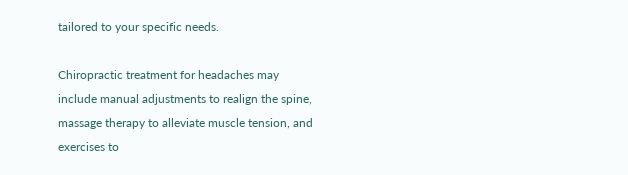tailored to your specific needs.

Chiropractic treatment for headaches may include manual adjustments to realign the spine, massage therapy to alleviate muscle tension, and exercises to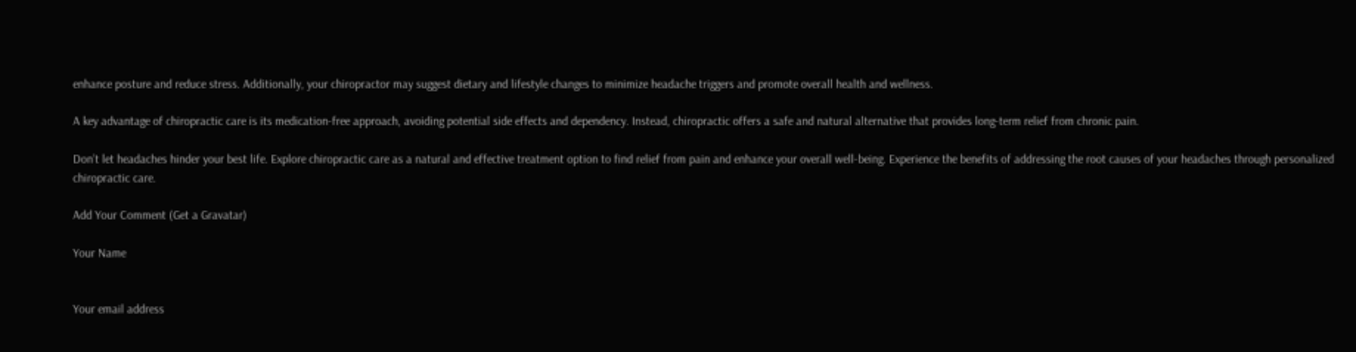enhance posture and reduce stress. Additionally, your chiropractor may suggest dietary and lifestyle changes to minimize headache triggers and promote overall health and wellness.

A key advantage of chiropractic care is its medication-free approach, avoiding potential side effects and dependency. Instead, chiropractic offers a safe and natural alternative that provides long-term relief from chronic pain.

Don’t let headaches hinder your best life. Explore chiropractic care as a natural and effective treatment option to find relief from pain and enhance your overall well-being. Experience the benefits of addressing the root causes of your headaches through personalized chiropractic care.

Add Your Comment (Get a Gravatar)

Your Name


Your email address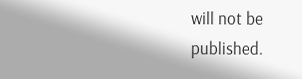will not be published.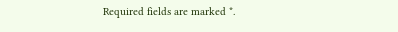Required fields are marked *.